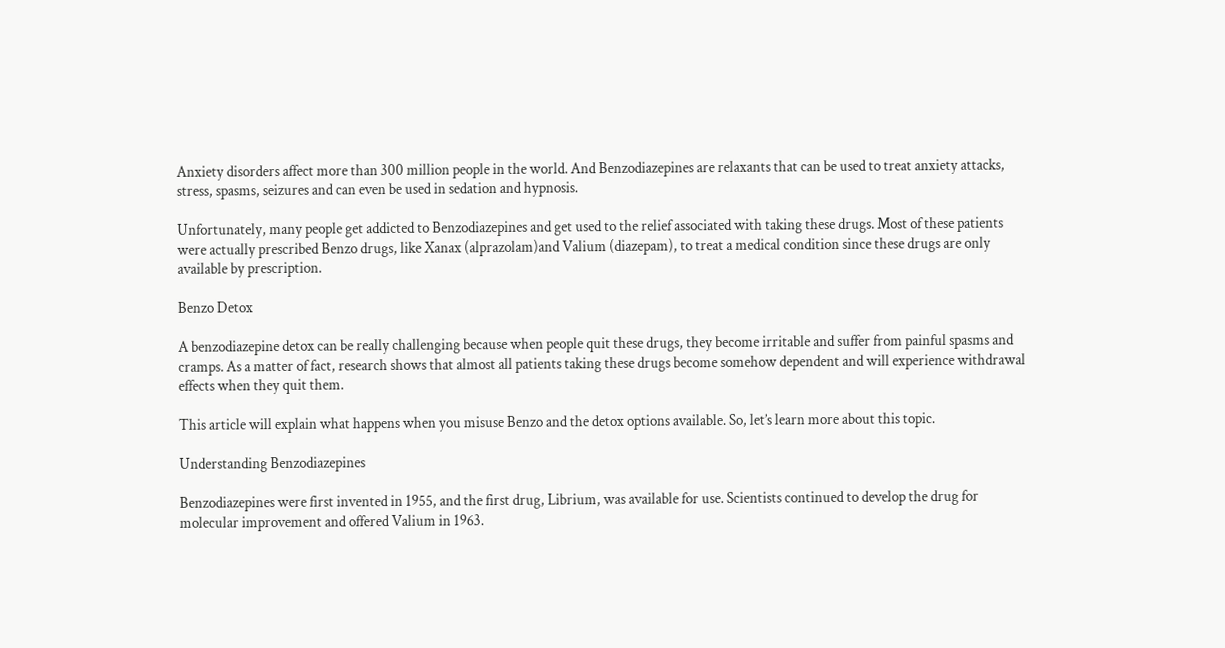Anxiety disorders affect more than 300 million people in the world. And Benzodiazepines are relaxants that can be used to treat anxiety attacks, stress, spasms, seizures and can even be used in sedation and hypnosis.

Unfortunately, many people get addicted to Benzodiazepines and get used to the relief associated with taking these drugs. Most of these patients were actually prescribed Benzo drugs, like Xanax (alprazolam)and Valium (diazepam), to treat a medical condition since these drugs are only available by prescription.

Benzo Detox

A benzodiazepine detox can be really challenging because when people quit these drugs, they become irritable and suffer from painful spasms and cramps. As a matter of fact, research shows that almost all patients taking these drugs become somehow dependent and will experience withdrawal effects when they quit them.

This article will explain what happens when you misuse Benzo and the detox options available. So, let’s learn more about this topic.

Understanding Benzodiazepines

Benzodiazepines were first invented in 1955, and the first drug, Librium, was available for use. Scientists continued to develop the drug for molecular improvement and offered Valium in 1963.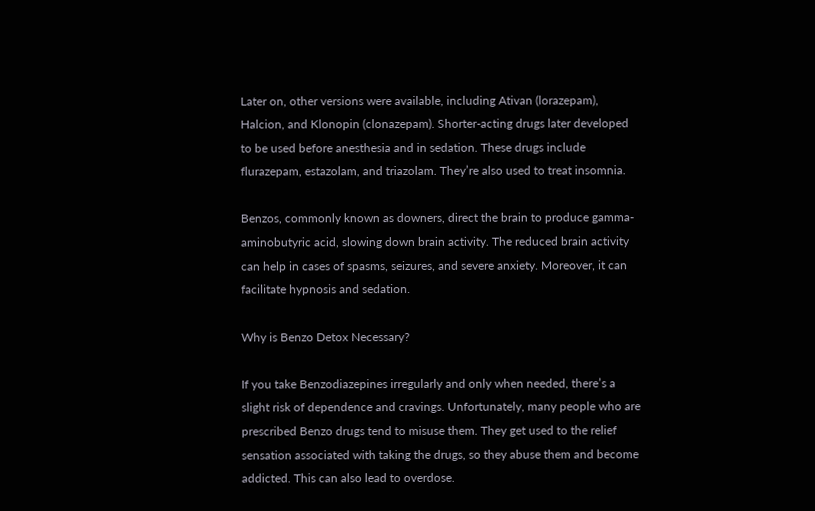Later on, other versions were available, including Ativan (lorazepam), Halcion, and Klonopin (clonazepam). Shorter-acting drugs later developed to be used before anesthesia and in sedation. These drugs include flurazepam, estazolam, and triazolam. They’re also used to treat insomnia.

Benzos, commonly known as downers, direct the brain to produce gamma-aminobutyric acid, slowing down brain activity. The reduced brain activity can help in cases of spasms, seizures, and severe anxiety. Moreover, it can facilitate hypnosis and sedation.

Why is Benzo Detox Necessary?

If you take Benzodiazepines irregularly and only when needed, there’s a slight risk of dependence and cravings. Unfortunately, many people who are prescribed Benzo drugs tend to misuse them. They get used to the relief sensation associated with taking the drugs, so they abuse them and become addicted. This can also lead to overdose.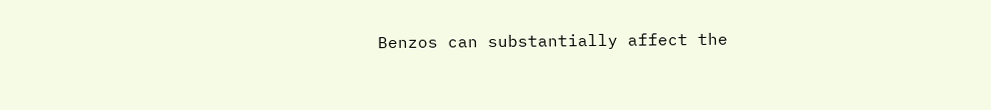Benzos can substantially affect the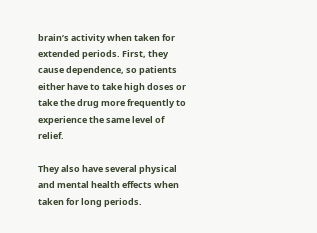brain’s activity when taken for extended periods. First, they cause dependence, so patients either have to take high doses or take the drug more frequently to experience the same level of relief.

They also have several physical and mental health effects when taken for long periods.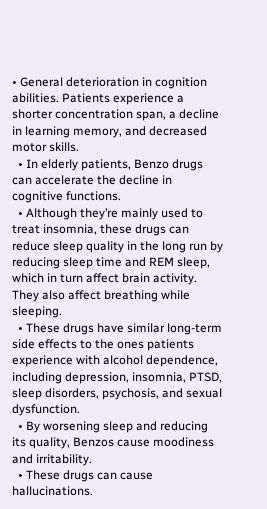• General deterioration in cognition abilities. Patients experience a shorter concentration span, a decline in learning memory, and decreased motor skills.
  • In elderly patients, Benzo drugs can accelerate the decline in cognitive functions.
  • Although they’re mainly used to treat insomnia, these drugs can reduce sleep quality in the long run by reducing sleep time and REM sleep, which in turn affect brain activity. They also affect breathing while sleeping.
  • These drugs have similar long-term side effects to the ones patients experience with alcohol dependence, including depression, insomnia, PTSD, sleep disorders, psychosis, and sexual dysfunction.
  • By worsening sleep and reducing its quality, Benzos cause moodiness and irritability.
  • These drugs can cause hallucinations.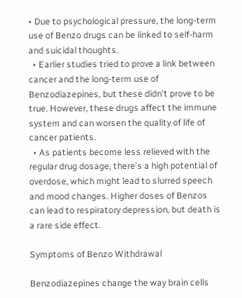• Due to psychological pressure, the long-term use of Benzo drugs can be linked to self-harm and suicidal thoughts.
  • Earlier studies tried to prove a link between cancer and the long-term use of Benzodiazepines, but these didn’t prove to be true. However, these drugs affect the immune system and can worsen the quality of life of cancer patients.
  • As patients become less relieved with the regular drug dosage, there’s a high potential of overdose, which might lead to slurred speech and mood changes. Higher doses of Benzos can lead to respiratory depression, but death is a rare side effect.

Symptoms of Benzo Withdrawal

Benzodiazepines change the way brain cells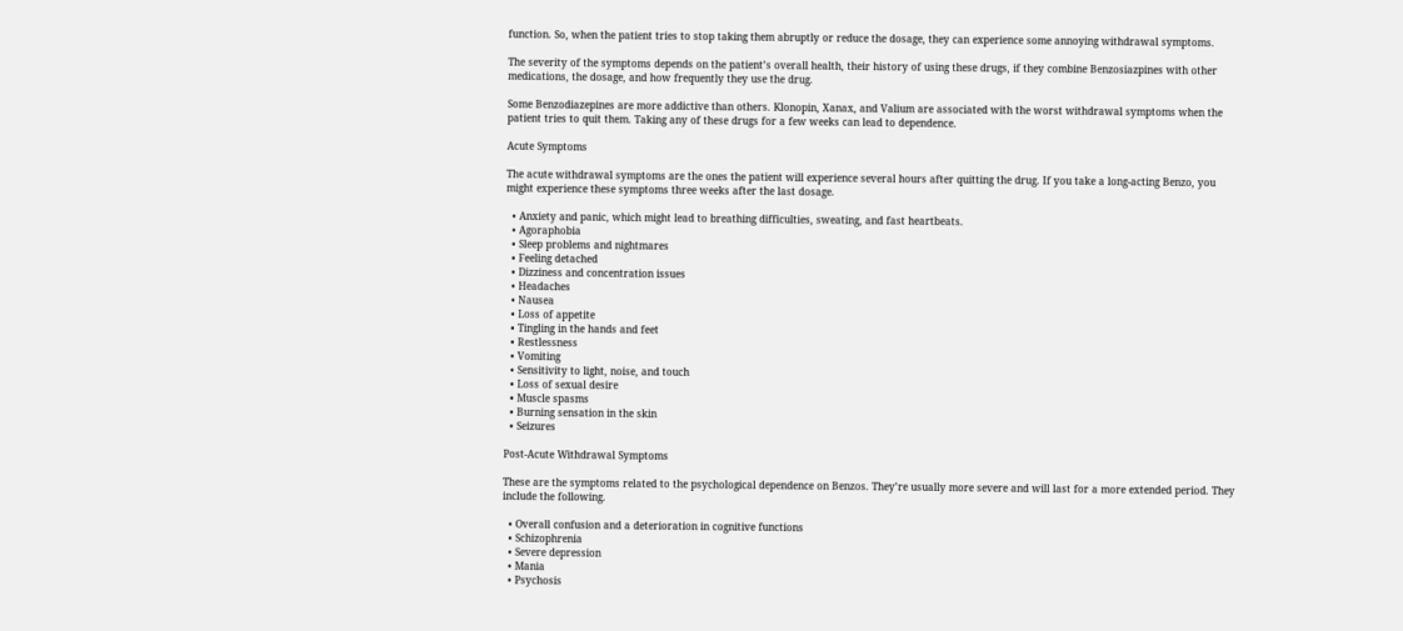function. So, when the patient tries to stop taking them abruptly or reduce the dosage, they can experience some annoying withdrawal symptoms.

The severity of the symptoms depends on the patient’s overall health, their history of using these drugs, if they combine Benzosiazpines with other medications, the dosage, and how frequently they use the drug.

Some Benzodiazepines are more addictive than others. Klonopin, Xanax, and Valium are associated with the worst withdrawal symptoms when the patient tries to quit them. Taking any of these drugs for a few weeks can lead to dependence.

Acute Symptoms

The acute withdrawal symptoms are the ones the patient will experience several hours after quitting the drug. If you take a long-acting Benzo, you might experience these symptoms three weeks after the last dosage.

  • Anxiety and panic, which might lead to breathing difficulties, sweating, and fast heartbeats.
  • Agoraphobia
  • Sleep problems and nightmares
  • Feeling detached
  • Dizziness and concentration issues
  • Headaches
  • Nausea
  • Loss of appetite
  • Tingling in the hands and feet
  • Restlessness
  • Vomiting
  • Sensitivity to light, noise, and touch
  • Loss of sexual desire
  • Muscle spasms
  • Burning sensation in the skin
  • Seizures

Post-Acute Withdrawal Symptoms

These are the symptoms related to the psychological dependence on Benzos. They’re usually more severe and will last for a more extended period. They include the following.

  • Overall confusion and a deterioration in cognitive functions
  • Schizophrenia
  • Severe depression
  • Mania
  • Psychosis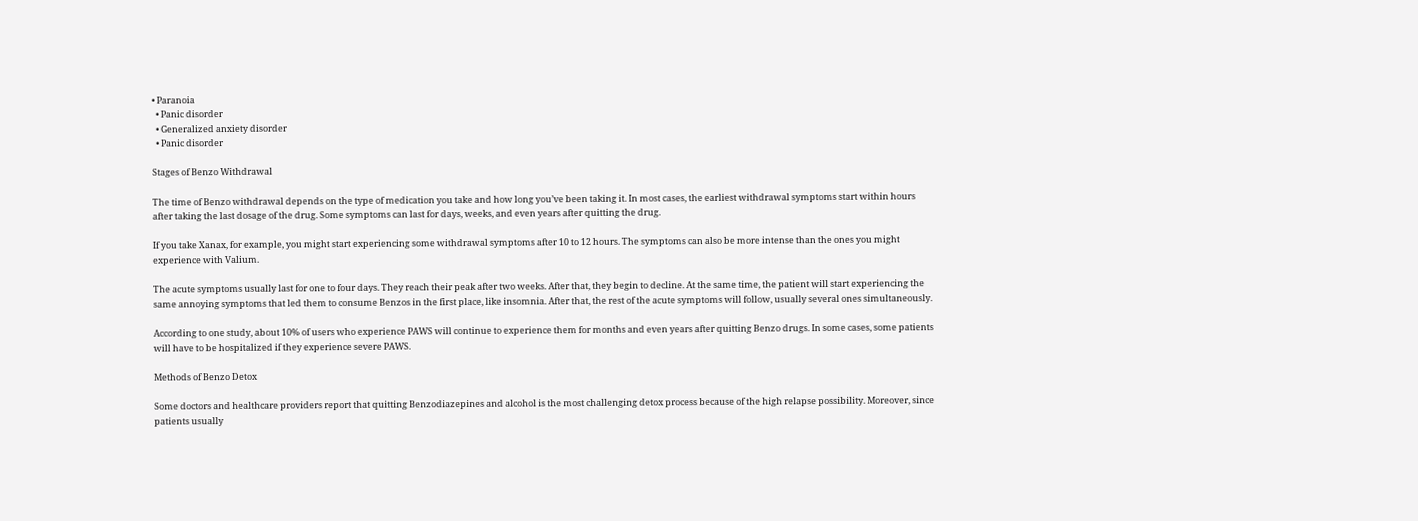• Paranoia
  • Panic disorder
  • Generalized anxiety disorder
  • Panic disorder

Stages of Benzo Withdrawal

The time of Benzo withdrawal depends on the type of medication you take and how long you’ve been taking it. In most cases, the earliest withdrawal symptoms start within hours after taking the last dosage of the drug. Some symptoms can last for days, weeks, and even years after quitting the drug.

If you take Xanax, for example, you might start experiencing some withdrawal symptoms after 10 to 12 hours. The symptoms can also be more intense than the ones you might experience with Valium.

The acute symptoms usually last for one to four days. They reach their peak after two weeks. After that, they begin to decline. At the same time, the patient will start experiencing the same annoying symptoms that led them to consume Benzos in the first place, like insomnia. After that, the rest of the acute symptoms will follow, usually several ones simultaneously.

According to one study, about 10% of users who experience PAWS will continue to experience them for months and even years after quitting Benzo drugs. In some cases, some patients will have to be hospitalized if they experience severe PAWS.

Methods of Benzo Detox

Some doctors and healthcare providers report that quitting Benzodiazepines and alcohol is the most challenging detox process because of the high relapse possibility. Moreover, since patients usually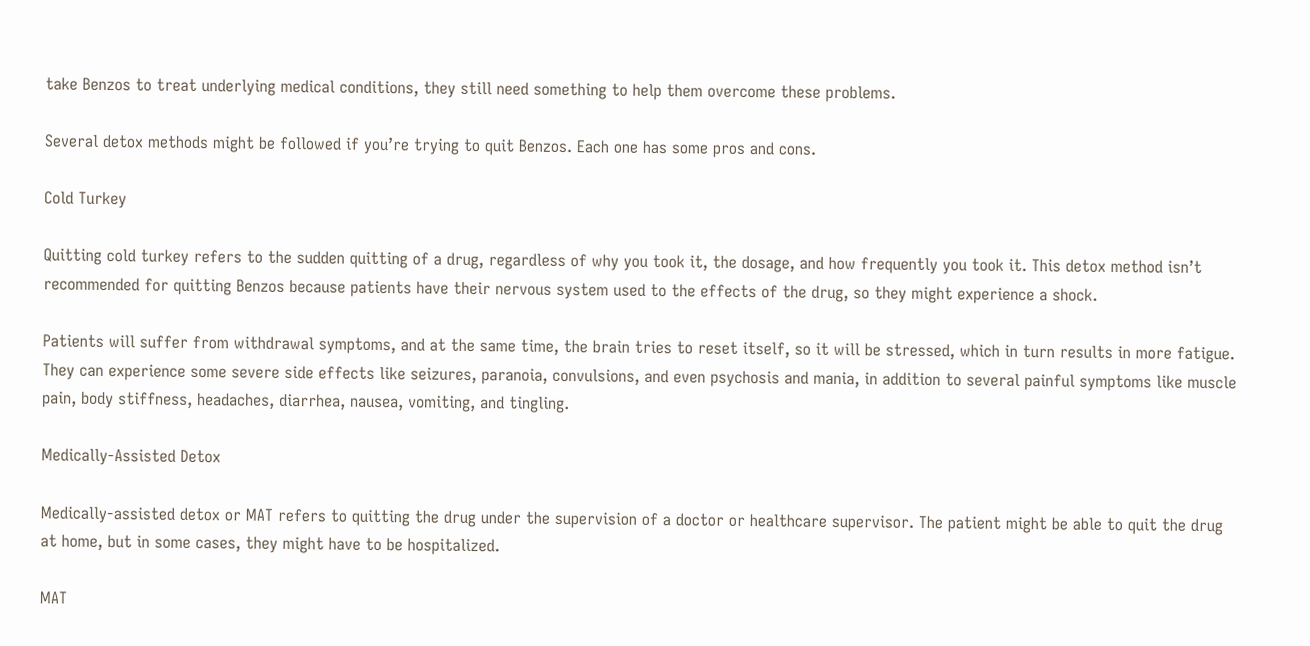take Benzos to treat underlying medical conditions, they still need something to help them overcome these problems.

Several detox methods might be followed if you’re trying to quit Benzos. Each one has some pros and cons.

Cold Turkey

Quitting cold turkey refers to the sudden quitting of a drug, regardless of why you took it, the dosage, and how frequently you took it. This detox method isn’t recommended for quitting Benzos because patients have their nervous system used to the effects of the drug, so they might experience a shock.

Patients will suffer from withdrawal symptoms, and at the same time, the brain tries to reset itself, so it will be stressed, which in turn results in more fatigue. They can experience some severe side effects like seizures, paranoia, convulsions, and even psychosis and mania, in addition to several painful symptoms like muscle pain, body stiffness, headaches, diarrhea, nausea, vomiting, and tingling.

Medically-Assisted Detox

Medically-assisted detox or MAT refers to quitting the drug under the supervision of a doctor or healthcare supervisor. The patient might be able to quit the drug at home, but in some cases, they might have to be hospitalized.

MAT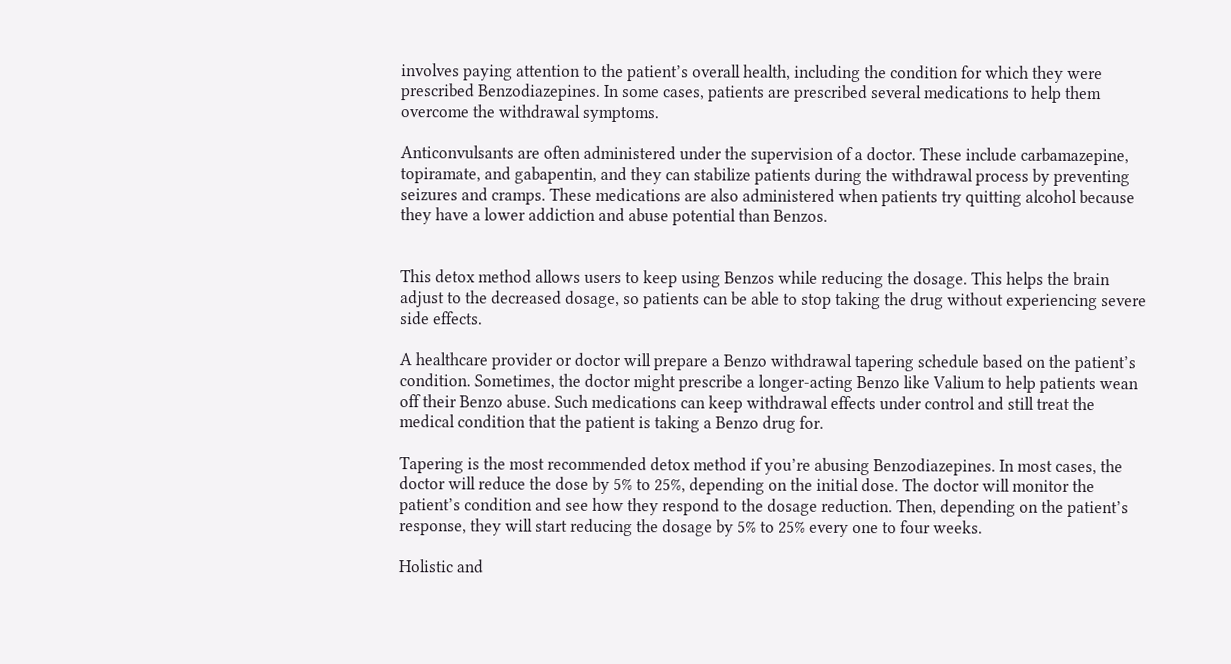involves paying attention to the patient’s overall health, including the condition for which they were prescribed Benzodiazepines. In some cases, patients are prescribed several medications to help them overcome the withdrawal symptoms.

Anticonvulsants are often administered under the supervision of a doctor. These include carbamazepine, topiramate, and gabapentin, and they can stabilize patients during the withdrawal process by preventing seizures and cramps. These medications are also administered when patients try quitting alcohol because they have a lower addiction and abuse potential than Benzos.


This detox method allows users to keep using Benzos while reducing the dosage. This helps the brain adjust to the decreased dosage, so patients can be able to stop taking the drug without experiencing severe side effects.

A healthcare provider or doctor will prepare a Benzo withdrawal tapering schedule based on the patient’s condition. Sometimes, the doctor might prescribe a longer-acting Benzo like Valium to help patients wean off their Benzo abuse. Such medications can keep withdrawal effects under control and still treat the medical condition that the patient is taking a Benzo drug for.

Tapering is the most recommended detox method if you’re abusing Benzodiazepines. In most cases, the doctor will reduce the dose by 5% to 25%, depending on the initial dose. The doctor will monitor the patient’s condition and see how they respond to the dosage reduction. Then, depending on the patient’s response, they will start reducing the dosage by 5% to 25% every one to four weeks.

Holistic and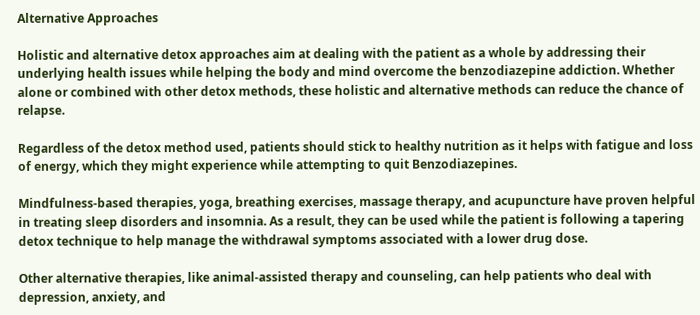Alternative Approaches

Holistic and alternative detox approaches aim at dealing with the patient as a whole by addressing their underlying health issues while helping the body and mind overcome the benzodiazepine addiction. Whether alone or combined with other detox methods, these holistic and alternative methods can reduce the chance of relapse.

Regardless of the detox method used, patients should stick to healthy nutrition as it helps with fatigue and loss of energy, which they might experience while attempting to quit Benzodiazepines.

Mindfulness-based therapies, yoga, breathing exercises, massage therapy, and acupuncture have proven helpful in treating sleep disorders and insomnia. As a result, they can be used while the patient is following a tapering detox technique to help manage the withdrawal symptoms associated with a lower drug dose.

Other alternative therapies, like animal-assisted therapy and counseling, can help patients who deal with depression, anxiety, and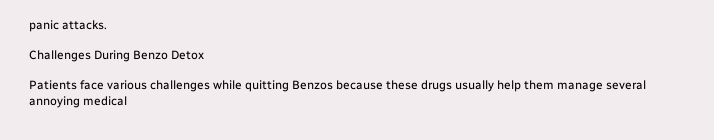panic attacks.

Challenges During Benzo Detox

Patients face various challenges while quitting Benzos because these drugs usually help them manage several annoying medical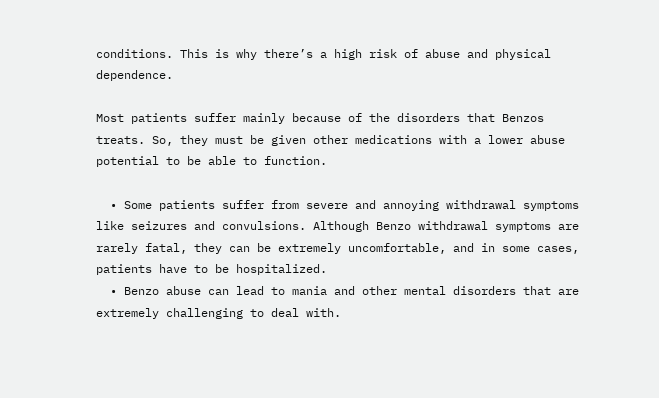conditions. This is why there’s a high risk of abuse and physical dependence.

Most patients suffer mainly because of the disorders that Benzos treats. So, they must be given other medications with a lower abuse potential to be able to function.

  • Some patients suffer from severe and annoying withdrawal symptoms like seizures and convulsions. Although Benzo withdrawal symptoms are rarely fatal, they can be extremely uncomfortable, and in some cases, patients have to be hospitalized.
  • Benzo abuse can lead to mania and other mental disorders that are extremely challenging to deal with.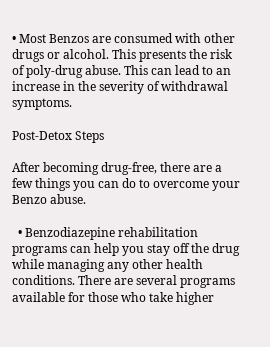• Most Benzos are consumed with other drugs or alcohol. This presents the risk of poly-drug abuse. This can lead to an increase in the severity of withdrawal symptoms.

Post-Detox Steps

After becoming drug-free, there are a few things you can do to overcome your Benzo abuse.

  • Benzodiazepine rehabilitation programs can help you stay off the drug while managing any other health conditions. There are several programs available for those who take higher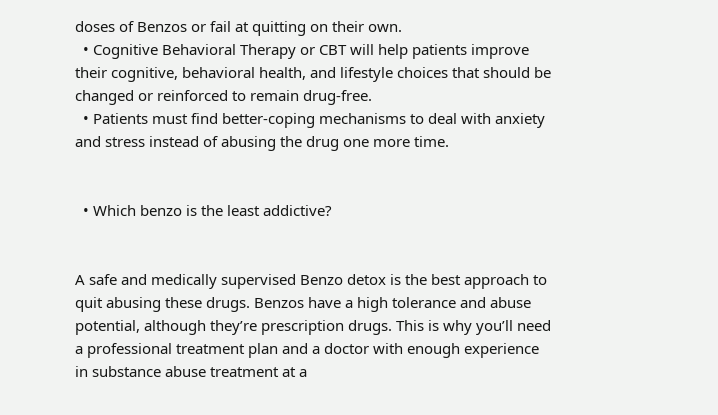doses of Benzos or fail at quitting on their own.
  • Cognitive Behavioral Therapy or CBT will help patients improve their cognitive, behavioral health, and lifestyle choices that should be changed or reinforced to remain drug-free.
  • Patients must find better-coping mechanisms to deal with anxiety and stress instead of abusing the drug one more time.


  • Which benzo is the least addictive?


A safe and medically supervised Benzo detox is the best approach to quit abusing these drugs. Benzos have a high tolerance and abuse potential, although they’re prescription drugs. This is why you’ll need a professional treatment plan and a doctor with enough experience in substance abuse treatment at a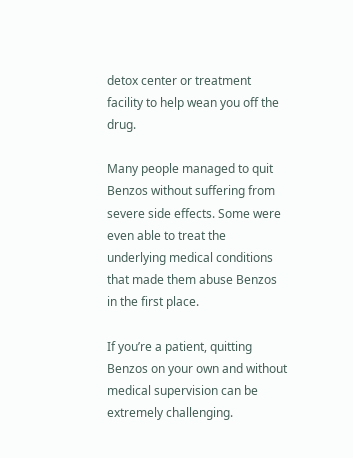detox center or treatment facility to help wean you off the drug.

Many people managed to quit Benzos without suffering from severe side effects. Some were even able to treat the underlying medical conditions that made them abuse Benzos in the first place.

If you’re a patient, quitting Benzos on your own and without medical supervision can be extremely challenging.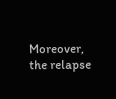Moreover, the relapse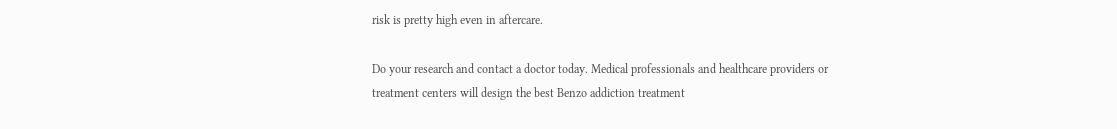risk is pretty high even in aftercare.

Do your research and contact a doctor today. Medical professionals and healthcare providers or treatment centers will design the best Benzo addiction treatment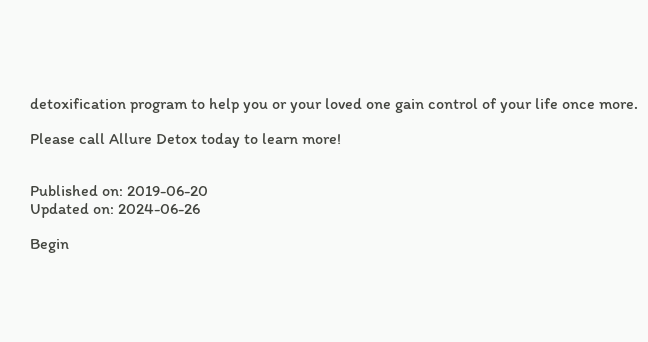detoxification program to help you or your loved one gain control of your life once more.

Please call Allure Detox today to learn more!


Published on: 2019-06-20
Updated on: 2024-06-26

Begin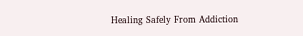Healing Safely From Addiction